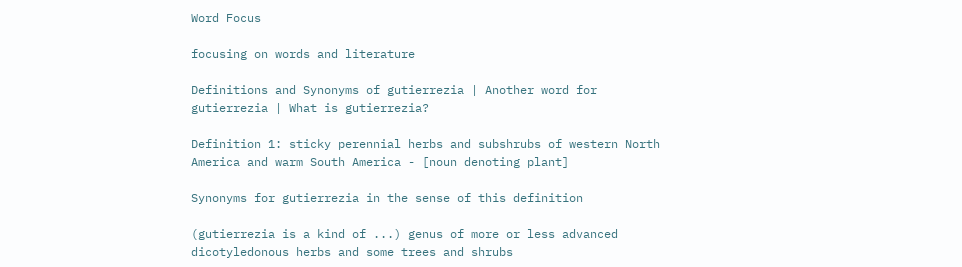Word Focus

focusing on words and literature

Definitions and Synonyms of gutierrezia | Another word for gutierrezia | What is gutierrezia?

Definition 1: sticky perennial herbs and subshrubs of western North America and warm South America - [noun denoting plant]

Synonyms for gutierrezia in the sense of this definition

(gutierrezia is a kind of ...) genus of more or less advanced dicotyledonous herbs and some trees and shrubs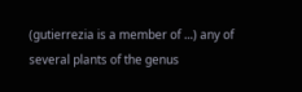(gutierrezia is a member of ...) any of several plants of the genus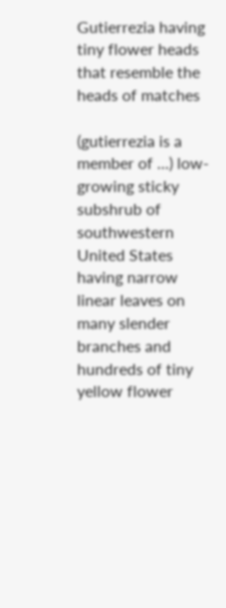Gutierrezia having tiny flower heads that resemble the heads of matches

(gutierrezia is a member of ...) low-growing sticky subshrub of southwestern United States having narrow linear leaves on many slender branches and hundreds of tiny yellow flower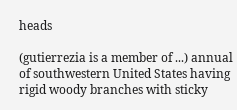heads

(gutierrezia is a member of ...) annual of southwestern United States having rigid woody branches with sticky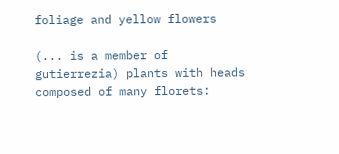foliage and yellow flowers

(... is a member of gutierrezia) plants with heads composed of many florets: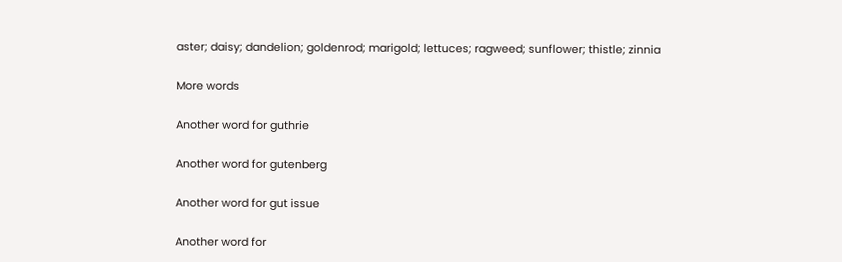aster; daisy; dandelion; goldenrod; marigold; lettuces; ragweed; sunflower; thistle; zinnia

More words

Another word for guthrie

Another word for gutenberg

Another word for gut issue

Another word for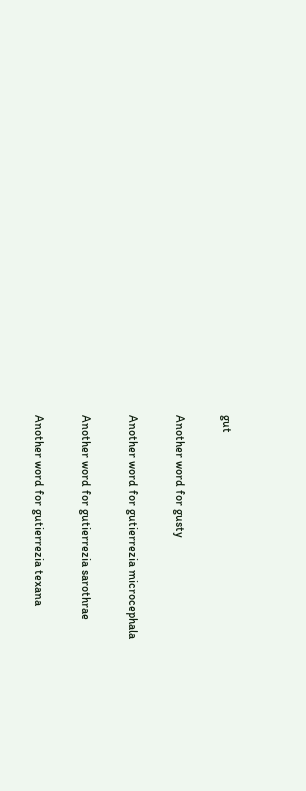gut

Another word for gusty

Another word for gutierrezia microcephala

Another word for gutierrezia sarothrae

Another word for gutierrezia texana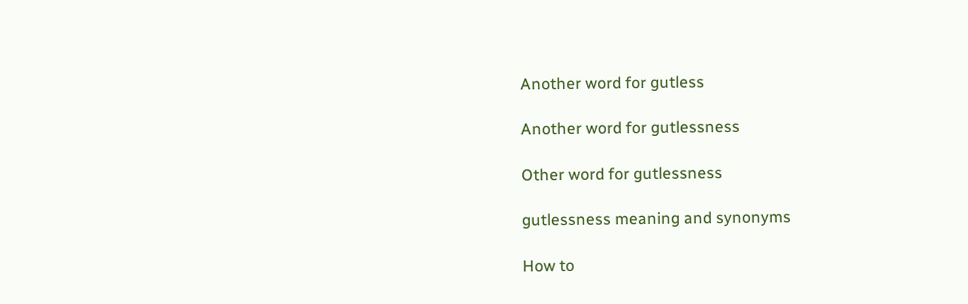Another word for gutless

Another word for gutlessness

Other word for gutlessness

gutlessness meaning and synonyms

How to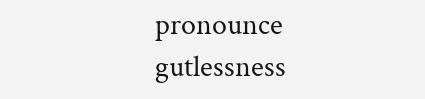pronounce gutlessness